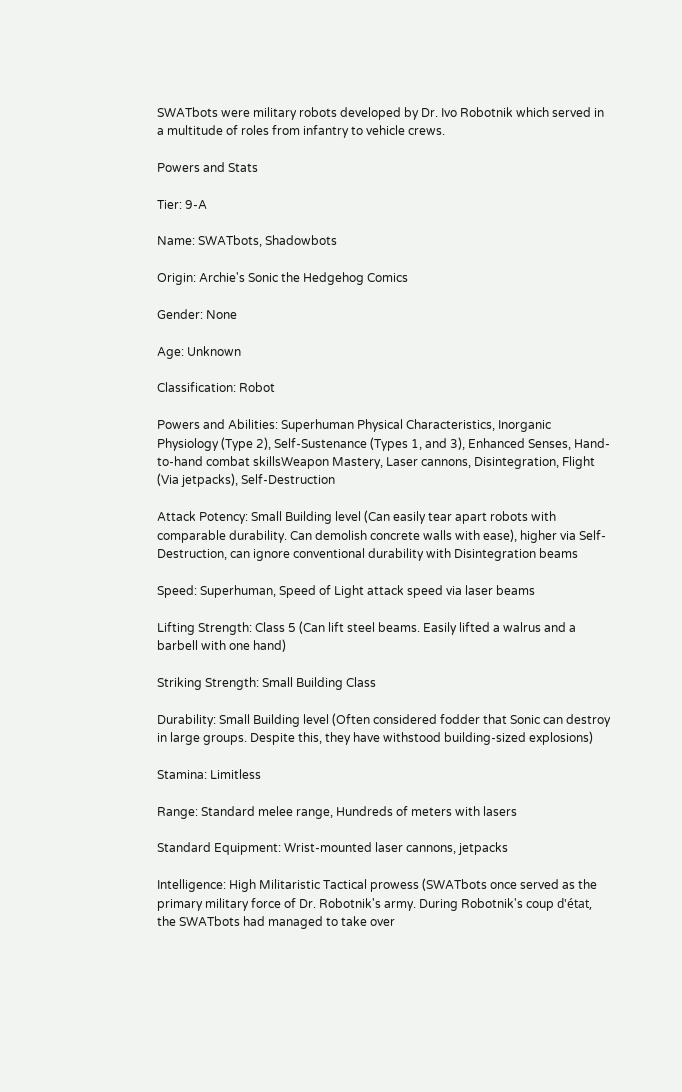SWATbots were military robots developed by Dr. Ivo Robotnik which served in a multitude of roles from infantry to vehicle crews.

Powers and Stats

Tier: 9-A

Name: SWATbots, Shadowbots

Origin: Archie's Sonic the Hedgehog Comics

Gender: None

Age: Unknown

Classification: Robot

Powers and Abilities: Superhuman Physical Characteristics, Inorganic Physiology (Type 2), Self-Sustenance (Types 1, and 3), Enhanced Senses, Hand-to-hand combat skillsWeapon Mastery, Laser cannons, Disintegration, Flight (Via jetpacks), Self-Destruction

Attack Potency: Small Building level (Can easily tear apart robots with comparable durability. Can demolish concrete walls with ease), higher via Self-Destruction, can ignore conventional durability with Disintegration beams

Speed: Superhuman, Speed of Light attack speed via laser beams

Lifting Strength: Class 5 (Can lift steel beams. Easily lifted a walrus and a barbell with one hand)

Striking Strength: Small Building Class

Durability: Small Building level (Often considered fodder that Sonic can destroy in large groups. Despite this, they have withstood building-sized explosions)

Stamina: Limitless

Range: Standard melee range, Hundreds of meters with lasers

Standard Equipment: Wrist-mounted laser cannons, jetpacks

Intelligence: High Militaristic Tactical prowess (SWATbots once served as the primary military force of Dr. Robotnik's army. During Robotnik's coup d'état, the SWATbots had managed to take over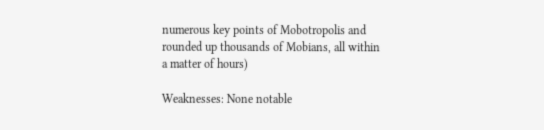numerous key points of Mobotropolis and rounded up thousands of Mobians, all within a matter of hours)

Weaknesses: None notable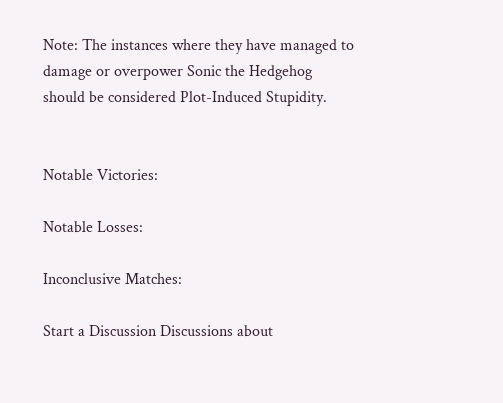Note: The instances where they have managed to damage or overpower Sonic the Hedgehog should be considered Plot-Induced Stupidity.


Notable Victories:

Notable Losses:

Inconclusive Matches:

Start a Discussion Discussions about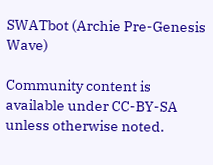SWATbot (Archie Pre-Genesis Wave)

Community content is available under CC-BY-SA unless otherwise noted.